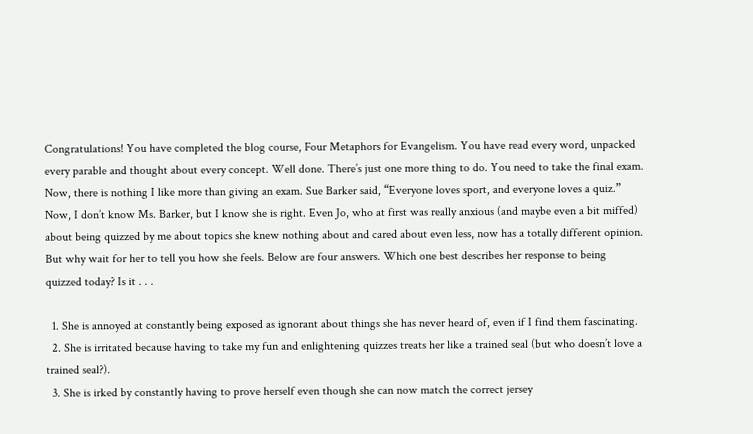Congratulations! You have completed the blog course, Four Metaphors for Evangelism. You have read every word, unpacked every parable and thought about every concept. Well done. There’s just one more thing to do. You need to take the final exam.  Now, there is nothing I like more than giving an exam. Sue Barker said, “Everyone loves sport, and everyone loves a quiz.” Now, I don’t know Ms. Barker, but I know she is right. Even Jo, who at first was really anxious (and maybe even a bit miffed) about being quizzed by me about topics she knew nothing about and cared about even less, now has a totally different opinion. But why wait for her to tell you how she feels. Below are four answers. Which one best describes her response to being quizzed today? Is it . . .

  1. She is annoyed at constantly being exposed as ignorant about things she has never heard of, even if I find them fascinating.
  2. She is irritated because having to take my fun and enlightening quizzes treats her like a trained seal (but who doesn’t love a trained seal?).
  3. She is irked by constantly having to prove herself even though she can now match the correct jersey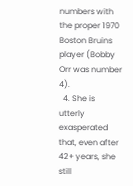numbers with the proper 1970 Boston Bruins player (Bobby Orr was number 4).
  4. She is utterly exasperated that, even after 42+ years, she still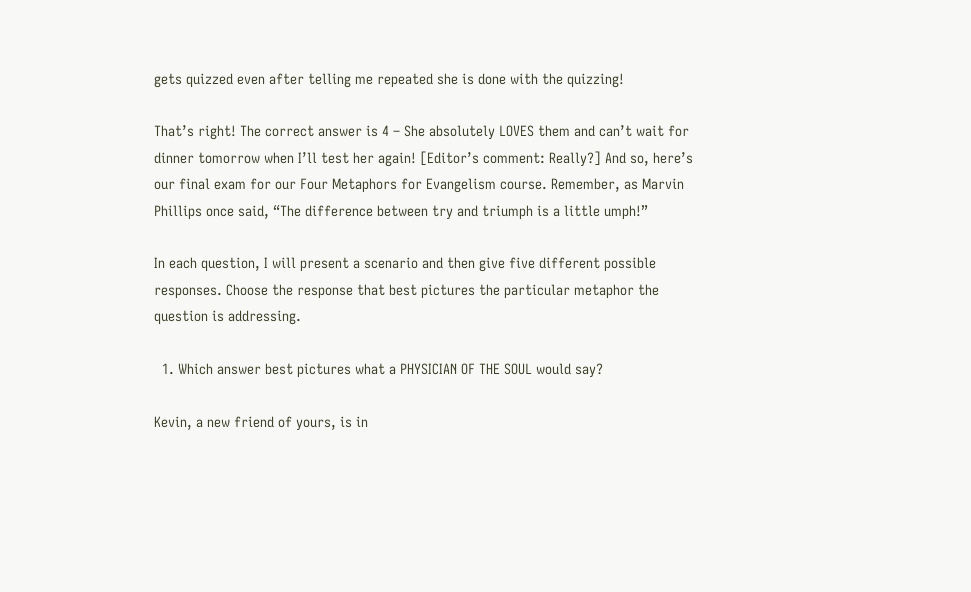gets quizzed even after telling me repeated she is done with the quizzing!

That’s right! The correct answer is 4 – She absolutely LOVES them and can’t wait for dinner tomorrow when I’ll test her again! [Editor’s comment: Really?] And so, here’s our final exam for our Four Metaphors for Evangelism course. Remember, as Marvin Phillips once said, “The difference between try and triumph is a little umph!”

In each question, I will present a scenario and then give five different possible responses. Choose the response that best pictures the particular metaphor the question is addressing.

  1. Which answer best pictures what a PHYSICIAN OF THE SOUL would say?

Kevin, a new friend of yours, is in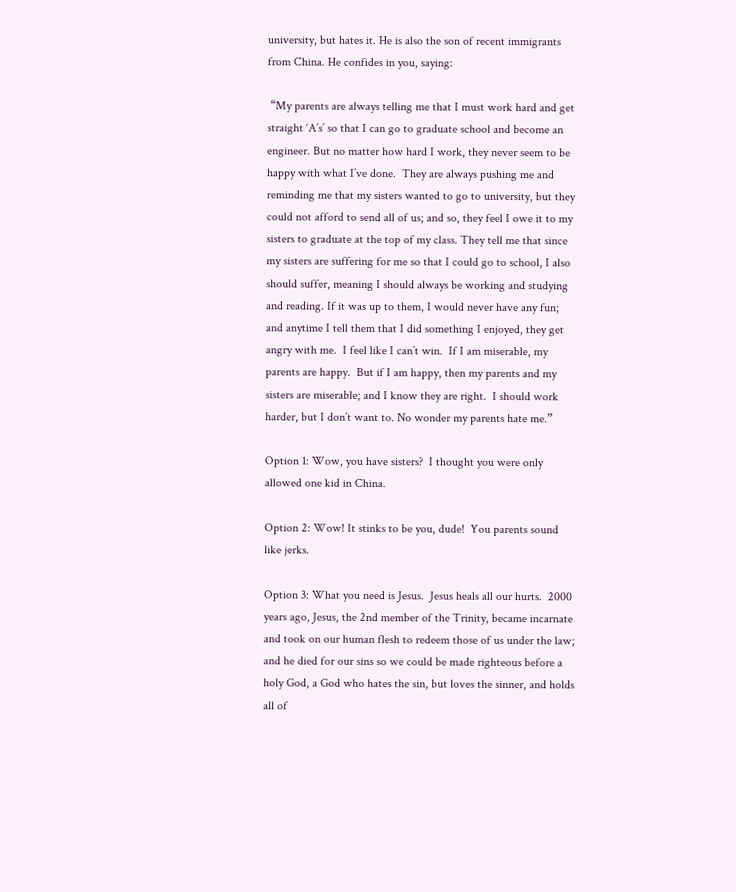university, but hates it. He is also the son of recent immigrants from China. He confides in you, saying:

 “My parents are always telling me that I must work hard and get straight ‘A’s’ so that I can go to graduate school and become an engineer. But no matter how hard I work, they never seem to be happy with what I’ve done.  They are always pushing me and reminding me that my sisters wanted to go to university, but they could not afford to send all of us; and so, they feel I owe it to my sisters to graduate at the top of my class. They tell me that since my sisters are suffering for me so that I could go to school, I also should suffer, meaning I should always be working and studying and reading. If it was up to them, I would never have any fun; and anytime I tell them that I did something I enjoyed, they get angry with me.  I feel like I can’t win.  If I am miserable, my parents are happy.  But if I am happy, then my parents and my sisters are miserable; and I know they are right.  I should work harder, but I don’t want to. No wonder my parents hate me.”

Option 1: Wow, you have sisters?  I thought you were only allowed one kid in China.

Option 2: Wow! It stinks to be you, dude!  You parents sound like jerks.

Option 3: What you need is Jesus.  Jesus heals all our hurts.  2000 years ago, Jesus, the 2nd member of the Trinity, became incarnate and took on our human flesh to redeem those of us under the law; and he died for our sins so we could be made righteous before a holy God, a God who hates the sin, but loves the sinner, and holds all of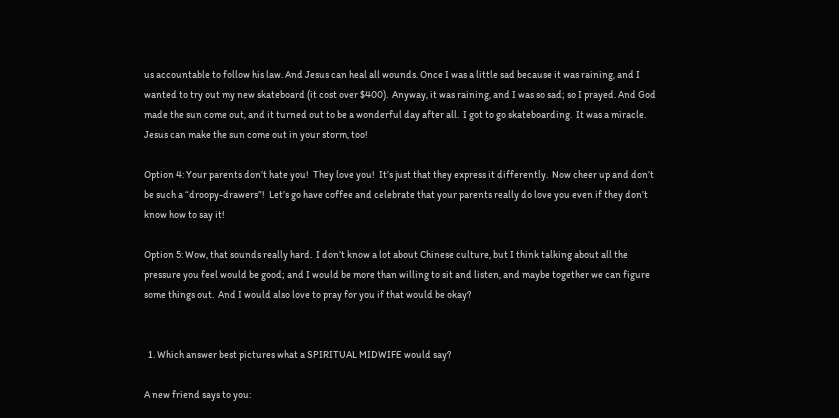us accountable to follow his law. And Jesus can heal all wounds. Once I was a little sad because it was raining, and I wanted to try out my new skateboard (it cost over $400).  Anyway, it was raining, and I was so sad; so I prayed. And God made the sun come out, and it turned out to be a wonderful day after all.  I got to go skateboarding.  It was a miracle.  Jesus can make the sun come out in your storm, too!

Option 4: Your parents don’t hate you!  They love you!  It’s just that they express it differently.  Now cheer up and don’t be such a “droopy-drawers”!  Let’s go have coffee and celebrate that your parents really do love you even if they don’t know how to say it!

Option 5: Wow, that sounds really hard.  I don’t know a lot about Chinese culture, but I think talking about all the pressure you feel would be good; and I would be more than willing to sit and listen, and maybe together we can figure some things out.  And I would also love to pray for you if that would be okay?


  1. Which answer best pictures what a SPIRITUAL MIDWIFE would say?

A new friend says to you: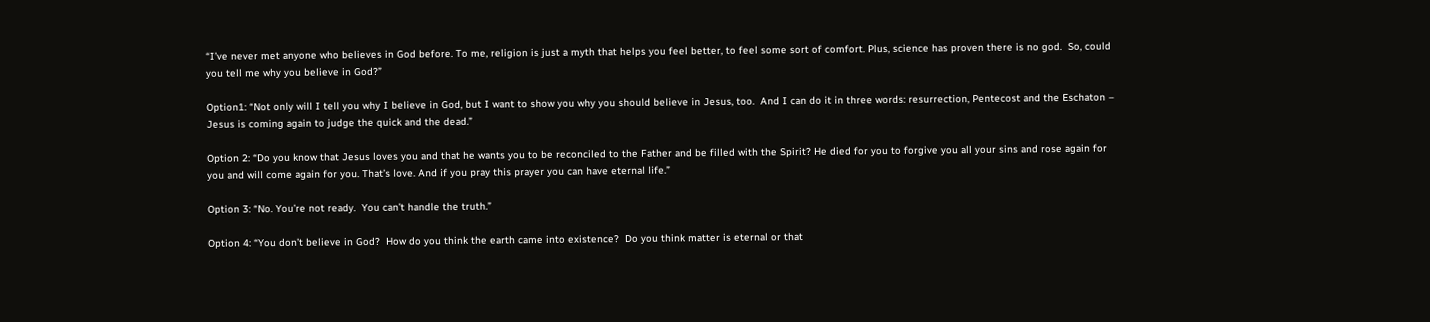“I’ve never met anyone who believes in God before. To me, religion is just a myth that helps you feel better, to feel some sort of comfort. Plus, science has proven there is no god.  So, could you tell me why you believe in God?”

Option1: “Not only will I tell you why I believe in God, but I want to show you why you should believe in Jesus, too.  And I can do it in three words: resurrection, Pentecost and the Eschaton – Jesus is coming again to judge the quick and the dead.”

Option 2: “Do you know that Jesus loves you and that he wants you to be reconciled to the Father and be filled with the Spirit? He died for you to forgive you all your sins and rose again for you and will come again for you. That’s love. And if you pray this prayer you can have eternal life.”

Option 3: “No. You’re not ready.  You can’t handle the truth.”

Option 4: “You don’t believe in God?  How do you think the earth came into existence?  Do you think matter is eternal or that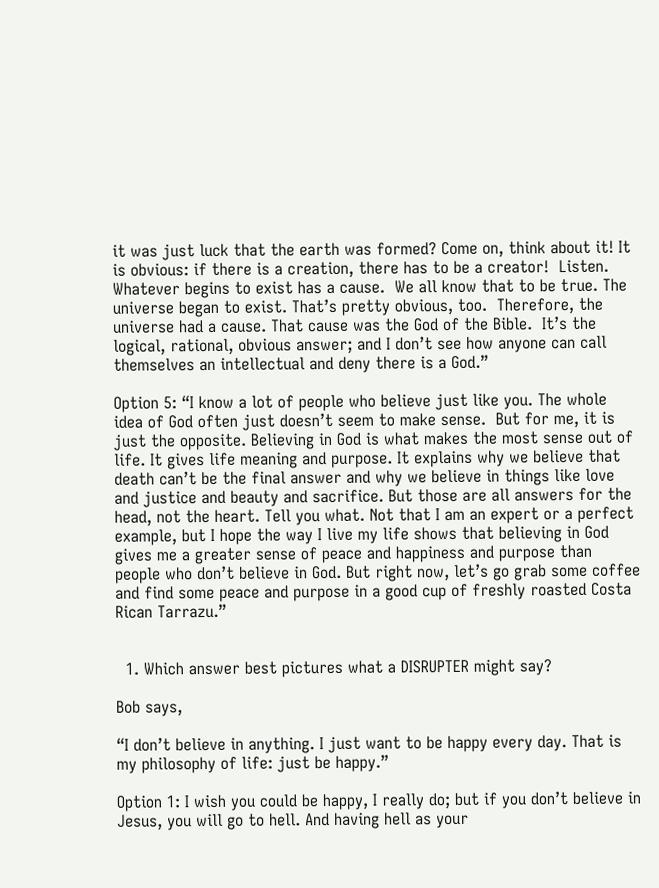it was just luck that the earth was formed? Come on, think about it! It is obvious: if there is a creation, there has to be a creator!  Listen. Whatever begins to exist has a cause.  We all know that to be true. The universe began to exist. That’s pretty obvious, too.  Therefore, the universe had a cause. That cause was the God of the Bible.  It’s the logical, rational, obvious answer; and I don’t see how anyone can call themselves an intellectual and deny there is a God.”

Option 5: “I know a lot of people who believe just like you. The whole idea of God often just doesn’t seem to make sense.  But for me, it is just the opposite. Believing in God is what makes the most sense out of life. It gives life meaning and purpose. It explains why we believe that death can’t be the final answer and why we believe in things like love and justice and beauty and sacrifice. But those are all answers for the head, not the heart. Tell you what. Not that I am an expert or a perfect example, but I hope the way I live my life shows that believing in God gives me a greater sense of peace and happiness and purpose than people who don’t believe in God. But right now, let’s go grab some coffee and find some peace and purpose in a good cup of freshly roasted Costa Rican Tarrazu.”


  1. Which answer best pictures what a DISRUPTER might say?

Bob says,

“I don’t believe in anything. I just want to be happy every day. That is my philosophy of life: just be happy.”

Option 1: I wish you could be happy, I really do; but if you don’t believe in Jesus, you will go to hell. And having hell as your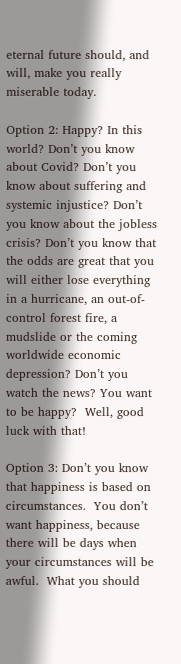eternal future should, and will, make you really miserable today.

Option 2: Happy? In this world? Don’t you know about Covid? Don’t you know about suffering and systemic injustice? Don’t you know about the jobless crisis? Don’t you know that the odds are great that you will either lose everything in a hurricane, an out-of-control forest fire, a mudslide or the coming worldwide economic depression? Don’t you watch the news? You want to be happy?  Well, good luck with that!

Option 3: Don’t you know that happiness is based on circumstances.  You don’t want happiness, because there will be days when your circumstances will be awful.  What you should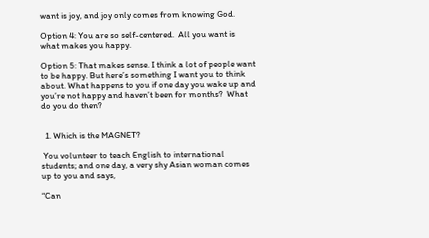want is joy, and joy only comes from knowing God.

Option 4: You are so self-centered.  All you want is what makes you happy.

Option 5: That makes sense. I think a lot of people want to be happy. But here’s something I want you to think about. What happens to you if one day you wake up and you’re not happy and haven’t been for months?  What do you do then?


  1. Which is the MAGNET?

 You volunteer to teach English to international students; and one day, a very shy Asian woman comes up to you and says,

“Can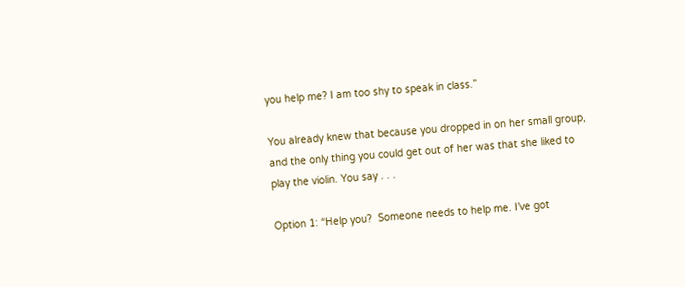you help me? I am too shy to speak in class.”

You already knew that because you dropped in on her small group, and the only thing you could get out of her was that she liked to play the violin. You say . . .

Option 1: “Help you?  Someone needs to help me. I’ve got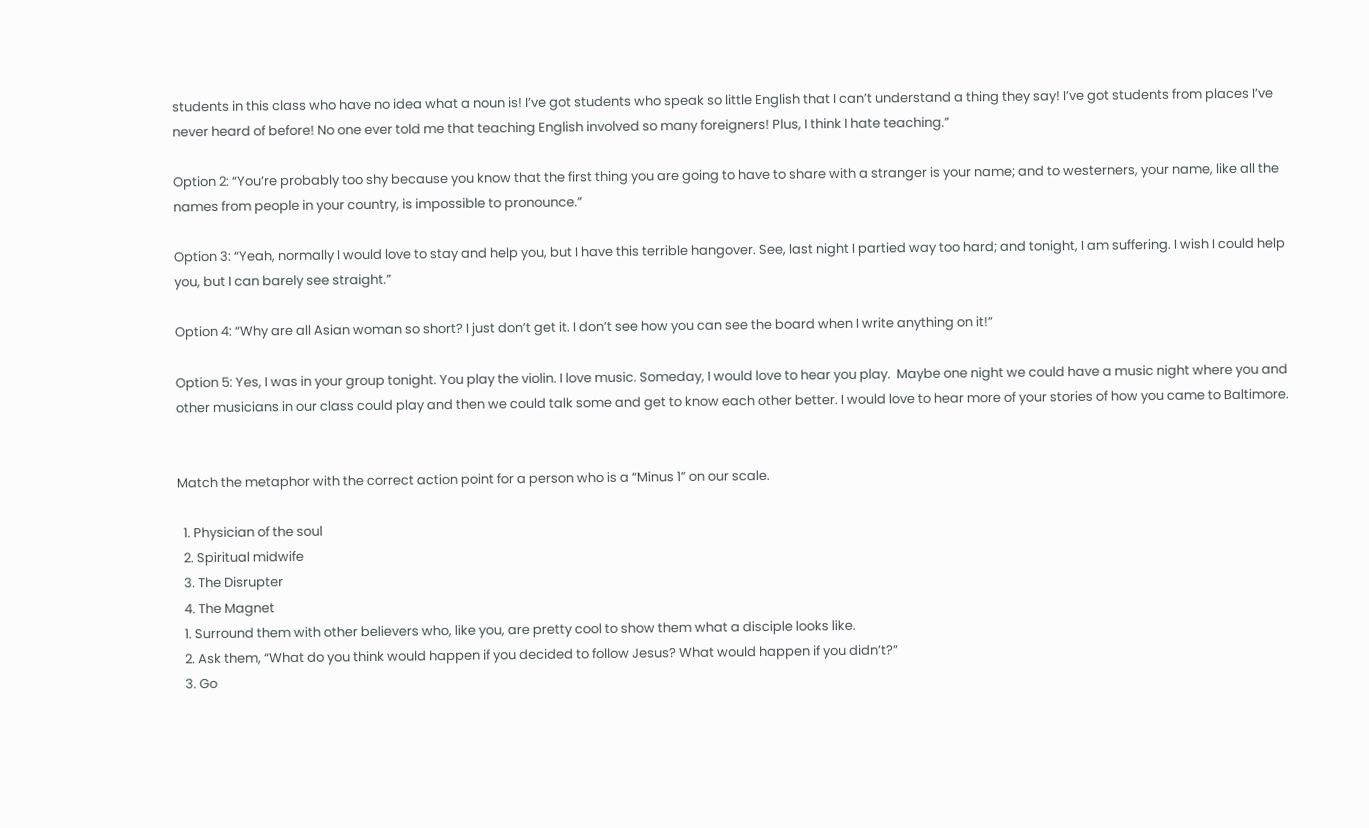students in this class who have no idea what a noun is! I’ve got students who speak so little English that I can’t understand a thing they say! I’ve got students from places I’ve never heard of before! No one ever told me that teaching English involved so many foreigners! Plus, I think I hate teaching.”

Option 2: “You’re probably too shy because you know that the first thing you are going to have to share with a stranger is your name; and to westerners, your name, like all the names from people in your country, is impossible to pronounce.”

Option 3: “Yeah, normally I would love to stay and help you, but I have this terrible hangover. See, last night I partied way too hard; and tonight, I am suffering. I wish I could help you, but I can barely see straight.”

Option 4: “Why are all Asian woman so short? I just don’t get it. I don’t see how you can see the board when I write anything on it!”

Option 5: Yes, I was in your group tonight. You play the violin. I love music. Someday, I would love to hear you play.  Maybe one night we could have a music night where you and other musicians in our class could play and then we could talk some and get to know each other better. I would love to hear more of your stories of how you came to Baltimore.


Match the metaphor with the correct action point for a person who is a “Minus 1” on our scale.

  1. Physician of the soul
  2. Spiritual midwife
  3. The Disrupter
  4. The Magnet
  1. Surround them with other believers who, like you, are pretty cool to show them what a disciple looks like.
  2. Ask them, “What do you think would happen if you decided to follow Jesus? What would happen if you didn’t?”
  3. Go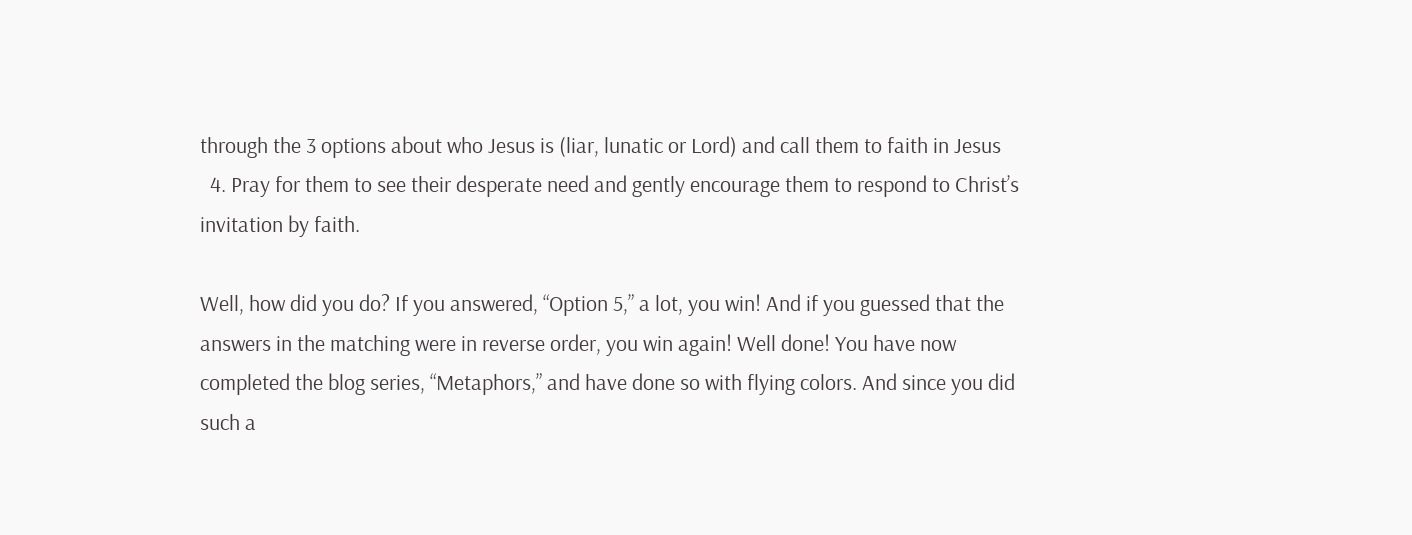through the 3 options about who Jesus is (liar, lunatic or Lord) and call them to faith in Jesus
  4. Pray for them to see their desperate need and gently encourage them to respond to Christ’s invitation by faith.

Well, how did you do? If you answered, “Option 5,” a lot, you win! And if you guessed that the answers in the matching were in reverse order, you win again! Well done! You have now completed the blog series, “Metaphors,” and have done so with flying colors. And since you did such a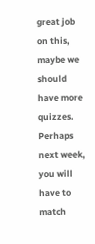great job on this, maybe we should have more quizzes. Perhaps next week, you will have to match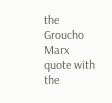the Groucho Marx quote with the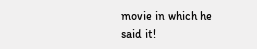movie in which he said it!